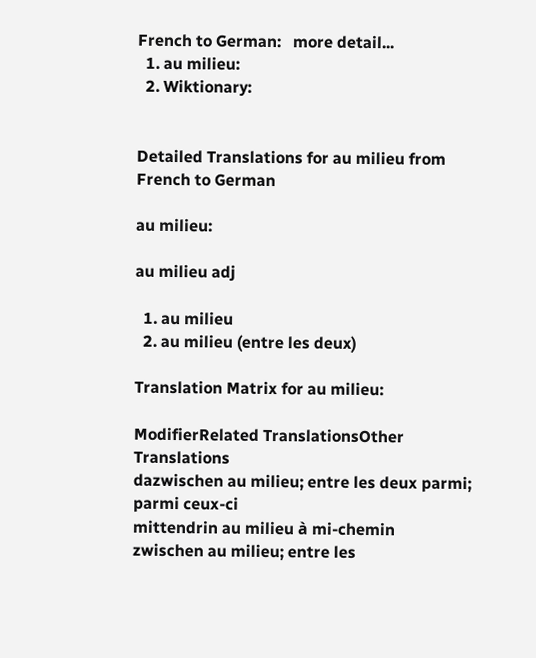French to German:   more detail...
  1. au milieu:
  2. Wiktionary:


Detailed Translations for au milieu from French to German

au milieu:

au milieu adj

  1. au milieu
  2. au milieu (entre les deux)

Translation Matrix for au milieu:

ModifierRelated TranslationsOther Translations
dazwischen au milieu; entre les deux parmi; parmi ceux-ci
mittendrin au milieu à mi-chemin
zwischen au milieu; entre les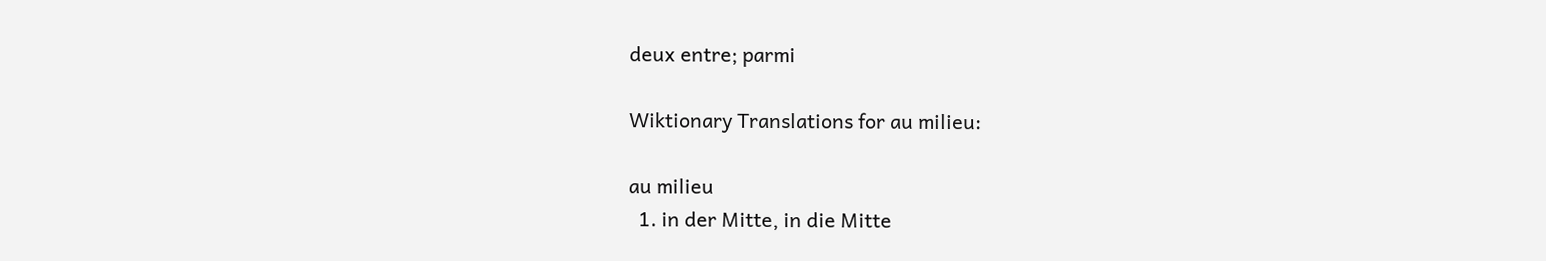deux entre; parmi

Wiktionary Translations for au milieu:

au milieu
  1. in der Mitte, in die Mitte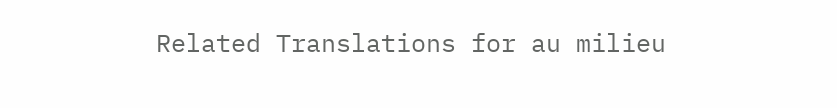Related Translations for au milieu